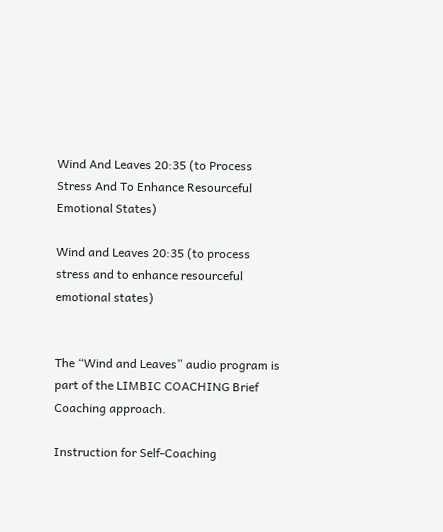Wind And Leaves 20:35 (to Process Stress And To Enhance Resourceful Emotional States)

Wind and Leaves 20:35 (to process stress and to enhance resourceful emotional states)


The “Wind and Leaves” audio program is part of the LIMBIC COACHING Brief Coaching approach.

Instruction for Self-Coaching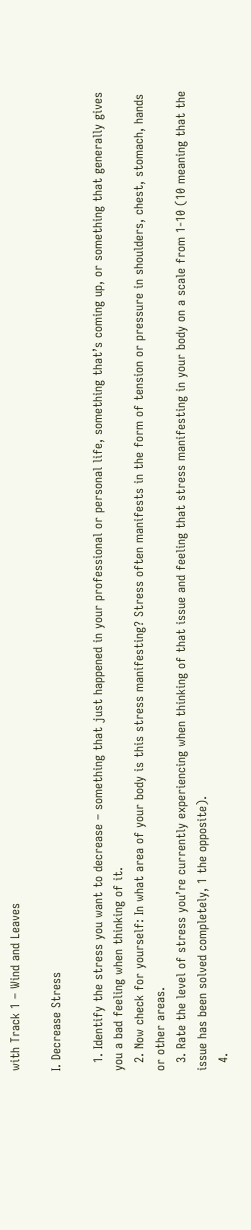with Track 1 – Wind and Leaves

I. Decrease Stress

  1. Identify the stress you want to decrease – something that just happened in your professional or personal life, something that’s coming up, or something that generally gives you a bad feeling when thinking of it.
  2. Now check for yourself: In what area of your body is this stress manifesting? Stress often manifests in the form of tension or pressure in shoulders, chest, stomach, hands or other areas.
  3. Rate the level of stress you’re currently experiencing when thinking of that issue and feeling that stress manifesting in your body on a scale from 1-10 (10 meaning that the issue has been solved completely, 1 the opposite).
  4.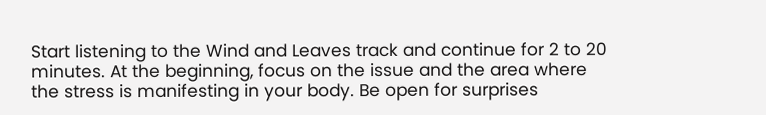Start listening to the Wind and Leaves track and continue for 2 to 20 minutes. At the beginning, focus on the issue and the area where the stress is manifesting in your body. Be open for surprises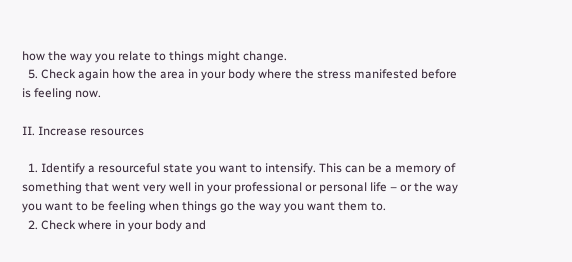how the way you relate to things might change.
  5. Check again how the area in your body where the stress manifested before is feeling now.

II. Increase resources

  1. Identify a resourceful state you want to intensify. This can be a memory of something that went very well in your professional or personal life – or the way you want to be feeling when things go the way you want them to.
  2. Check where in your body and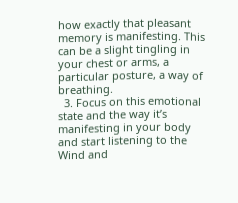how exactly that pleasant memory is manifesting. This can be a slight tingling in your chest or arms, a particular posture, a way of breathing.
  3. Focus on this emotional state and the way it’s manifesting in your body and start listening to the Wind and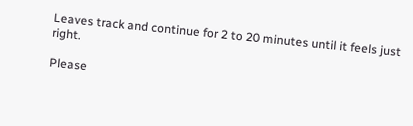Leaves track and continue for 2 to 20 minutes until it feels just right.

Please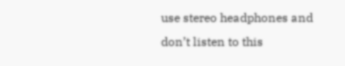use stereo headphones and don’t listen to this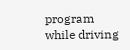program while driving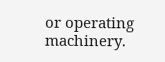or operating machinery.